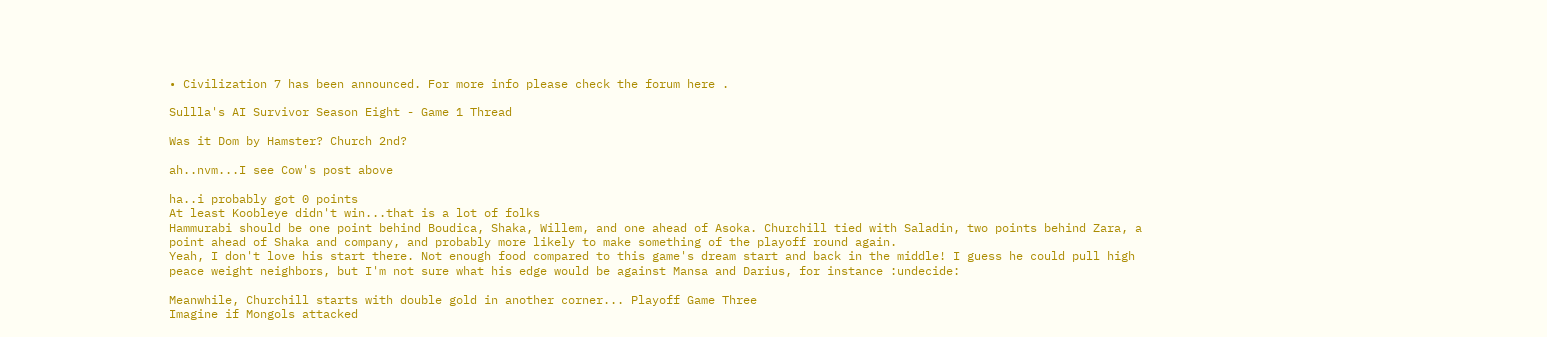• Civilization 7 has been announced. For more info please check the forum here .

Sullla's AI Survivor Season Eight - Game 1 Thread

Was it Dom by Hamster? Church 2nd?

ah..nvm...I see Cow's post above

ha..i probably got 0 points
At least Koobleye didn't win...that is a lot of folks
Hammurabi should be one point behind Boudica, Shaka, Willem, and one ahead of Asoka. Churchill tied with Saladin, two points behind Zara, a point ahead of Shaka and company, and probably more likely to make something of the playoff round again.
Yeah, I don't love his start there. Not enough food compared to this game's dream start and back in the middle! I guess he could pull high peace weight neighbors, but I'm not sure what his edge would be against Mansa and Darius, for instance :undecide:

Meanwhile, Churchill starts with double gold in another corner... Playoff Game Three
Imagine if Mongols attacked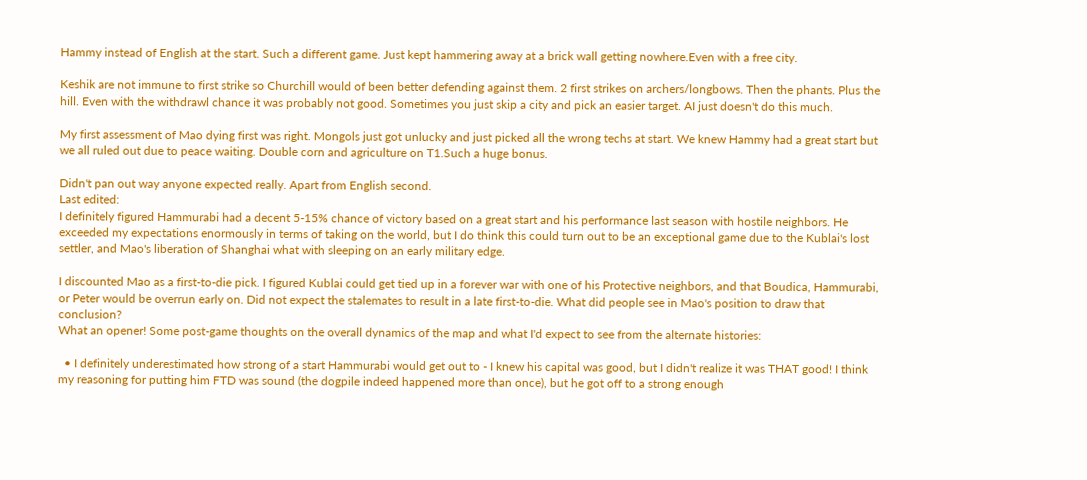Hammy instead of English at the start. Such a different game. Just kept hammering away at a brick wall getting nowhere.Even with a free city.

Keshik are not immune to first strike so Churchill would of been better defending against them. 2 first strikes on archers/longbows. Then the phants. Plus the hill. Even with the withdrawl chance it was probably not good. Sometimes you just skip a city and pick an easier target. AI just doesn't do this much.

My first assessment of Mao dying first was right. Mongols just got unlucky and just picked all the wrong techs at start. We knew Hammy had a great start but we all ruled out due to peace waiting. Double corn and agriculture on T1.Such a huge bonus.

Didn't pan out way anyone expected really. Apart from English second.
Last edited:
I definitely figured Hammurabi had a decent 5-15% chance of victory based on a great start and his performance last season with hostile neighbors. He exceeded my expectations enormously in terms of taking on the world, but I do think this could turn out to be an exceptional game due to the Kublai's lost settler, and Mao's liberation of Shanghai what with sleeping on an early military edge.

I discounted Mao as a first-to-die pick. I figured Kublai could get tied up in a forever war with one of his Protective neighbors, and that Boudica, Hammurabi, or Peter would be overrun early on. Did not expect the stalemates to result in a late first-to-die. What did people see in Mao's position to draw that conclusion?
What an opener! Some post-game thoughts on the overall dynamics of the map and what I'd expect to see from the alternate histories:

  • I definitely underestimated how strong of a start Hammurabi would get out to - I knew his capital was good, but I didn't realize it was THAT good! I think my reasoning for putting him FTD was sound (the dogpile indeed happened more than once), but he got off to a strong enough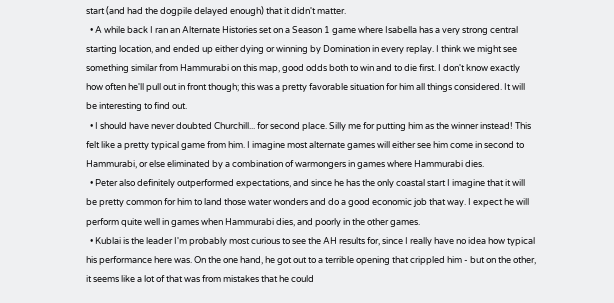start (and had the dogpile delayed enough) that it didn't matter.
  • A while back I ran an Alternate Histories set on a Season 1 game where Isabella has a very strong central starting location, and ended up either dying or winning by Domination in every replay. I think we might see something similar from Hammurabi on this map, good odds both to win and to die first. I don't know exactly how often he'll pull out in front though; this was a pretty favorable situation for him all things considered. It will be interesting to find out.
  • I should have never doubted Churchill... for second place. Silly me for putting him as the winner instead! This felt like a pretty typical game from him. I imagine most alternate games will either see him come in second to Hammurabi, or else eliminated by a combination of warmongers in games where Hammurabi dies.
  • Peter also definitely outperformed expectations, and since he has the only coastal start I imagine that it will be pretty common for him to land those water wonders and do a good economic job that way. I expect he will perform quite well in games when Hammurabi dies, and poorly in the other games.
  • Kublai is the leader I'm probably most curious to see the AH results for, since I really have no idea how typical his performance here was. On the one hand, he got out to a terrible opening that crippled him - but on the other, it seems like a lot of that was from mistakes that he could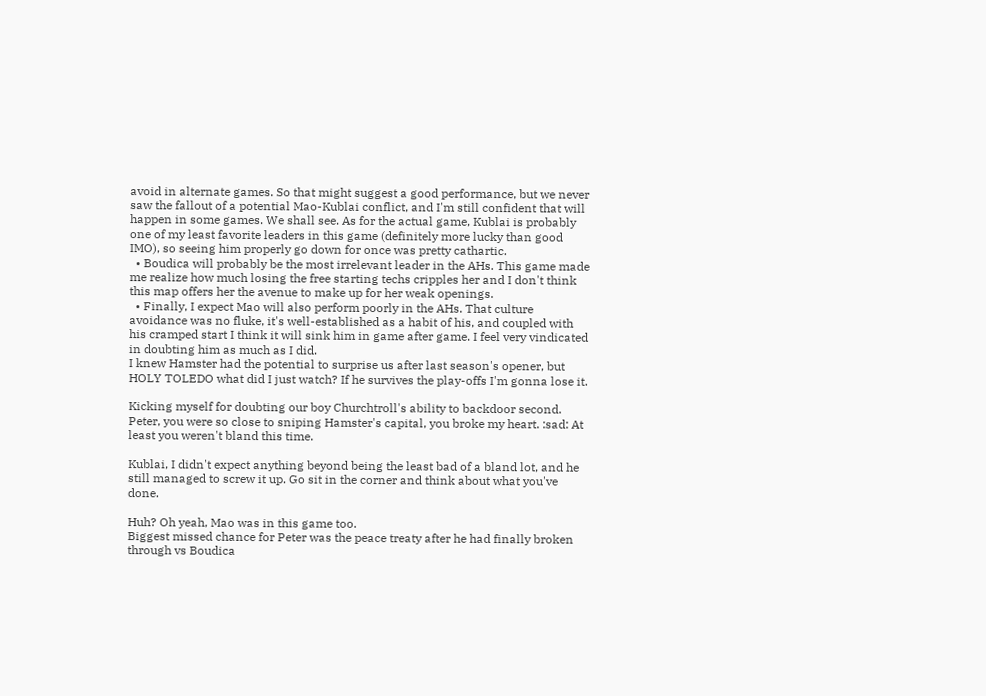avoid in alternate games. So that might suggest a good performance, but we never saw the fallout of a potential Mao-Kublai conflict, and I'm still confident that will happen in some games. We shall see. As for the actual game, Kublai is probably one of my least favorite leaders in this game (definitely more lucky than good IMO), so seeing him properly go down for once was pretty cathartic.
  • Boudica will probably be the most irrelevant leader in the AHs. This game made me realize how much losing the free starting techs cripples her and I don't think this map offers her the avenue to make up for her weak openings.
  • Finally, I expect Mao will also perform poorly in the AHs. That culture avoidance was no fluke, it's well-established as a habit of his, and coupled with his cramped start I think it will sink him in game after game. I feel very vindicated in doubting him as much as I did.
I knew Hamster had the potential to surprise us after last season's opener, but HOLY TOLEDO what did I just watch? If he survives the play-offs I'm gonna lose it.

Kicking myself for doubting our boy Churchtroll's ability to backdoor second. Peter, you were so close to sniping Hamster's capital, you broke my heart. :sad: At least you weren't bland this time.

Kublai, I didn't expect anything beyond being the least bad of a bland lot, and he still managed to screw it up. Go sit in the corner and think about what you've done.

Huh? Oh yeah, Mao was in this game too.
Biggest missed chance for Peter was the peace treaty after he had finally broken through vs Boudica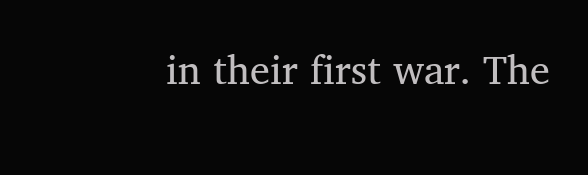in their first war. The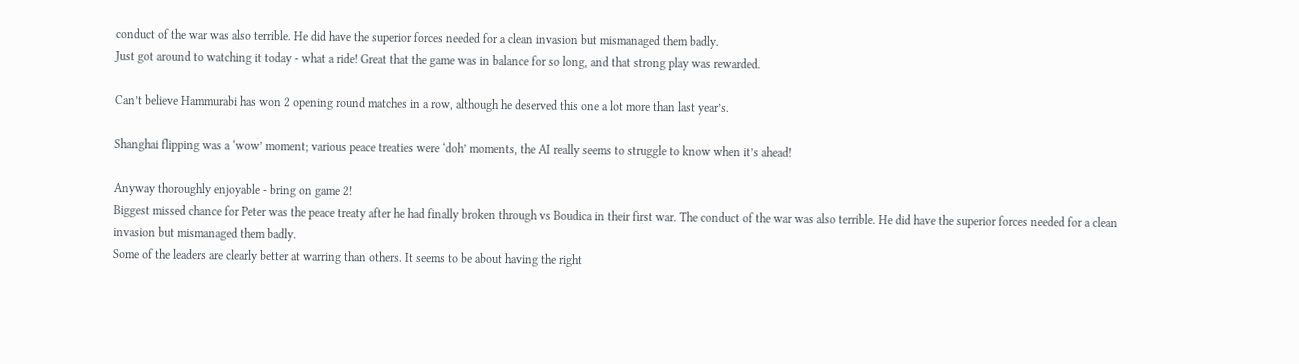conduct of the war was also terrible. He did have the superior forces needed for a clean invasion but mismanaged them badly.
Just got around to watching it today - what a ride! Great that the game was in balance for so long, and that strong play was rewarded.

Can’t believe Hammurabi has won 2 opening round matches in a row, although he deserved this one a lot more than last year’s.

Shanghai flipping was a ‘wow’ moment; various peace treaties were ‘doh’ moments, the AI really seems to struggle to know when it’s ahead!

Anyway thoroughly enjoyable - bring on game 2!
Biggest missed chance for Peter was the peace treaty after he had finally broken through vs Boudica in their first war. The conduct of the war was also terrible. He did have the superior forces needed for a clean invasion but mismanaged them badly.
Some of the leaders are clearly better at warring than others. It seems to be about having the right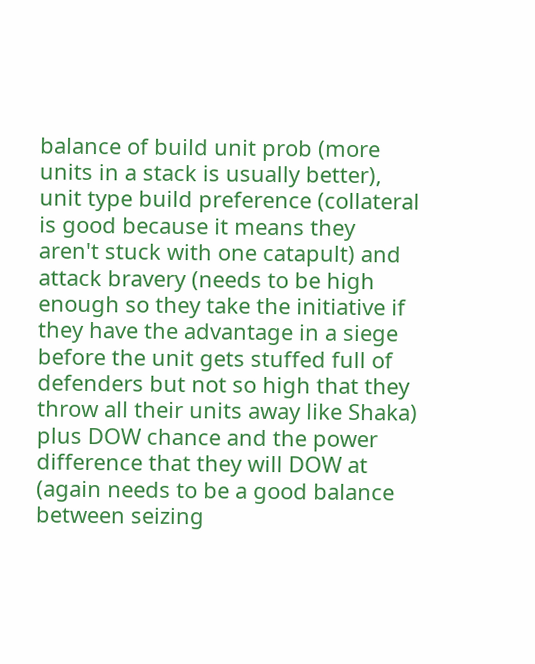balance of build unit prob (more units in a stack is usually better), unit type build preference (collateral is good because it means they aren't stuck with one catapult) and attack bravery (needs to be high enough so they take the initiative if they have the advantage in a siege before the unit gets stuffed full of defenders but not so high that they throw all their units away like Shaka) plus DOW chance and the power difference that they will DOW at (again needs to be a good balance between seizing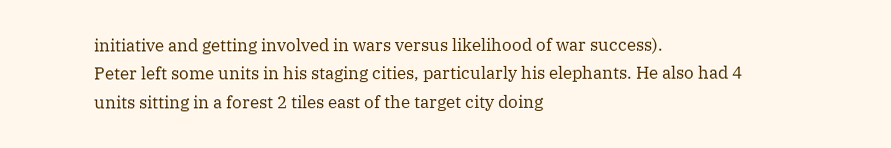initiative and getting involved in wars versus likelihood of war success).
Peter left some units in his staging cities, particularly his elephants. He also had 4 units sitting in a forest 2 tiles east of the target city doing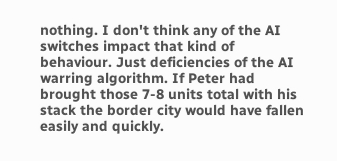nothing. I don't think any of the AI switches impact that kind of behaviour. Just deficiencies of the AI warring algorithm. If Peter had brought those 7-8 units total with his stack the border city would have fallen easily and quickly.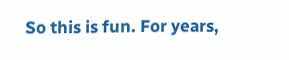So this is fun. For years,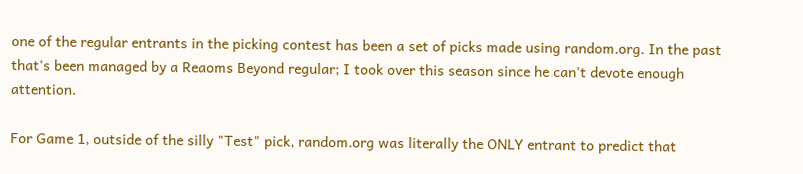one of the regular entrants in the picking contest has been a set of picks made using random.org. In the past that's been managed by a Reaoms Beyond regular; I took over this season since he can't devote enough attention.

For Game 1, outside of the silly "Test" pick, random.org was literally the ONLY entrant to predict that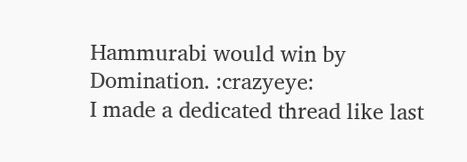Hammurabi would win by Domination. :crazyeye:
I made a dedicated thread like last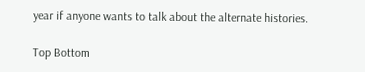year if anyone wants to talk about the alternate histories.

Top Bottom